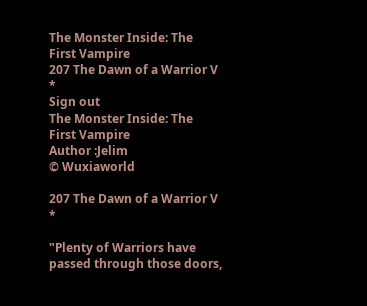The Monster Inside: The First Vampire
207 The Dawn of a Warrior V *
Sign out
The Monster Inside: The First Vampire
Author :Jelim
© Wuxiaworld

207 The Dawn of a Warrior V *

"Plenty of Warriors have passed through those doors,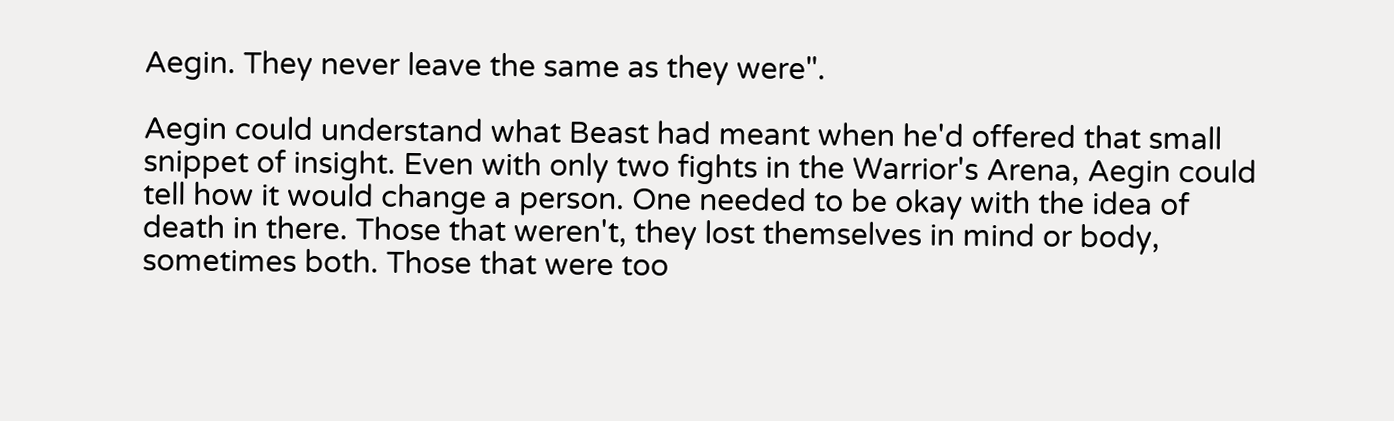Aegin. They never leave the same as they were".

Aegin could understand what Beast had meant when he'd offered that small snippet of insight. Even with only two fights in the Warrior's Arena, Aegin could tell how it would change a person. One needed to be okay with the idea of death in there. Those that weren't, they lost themselves in mind or body, sometimes both. Those that were too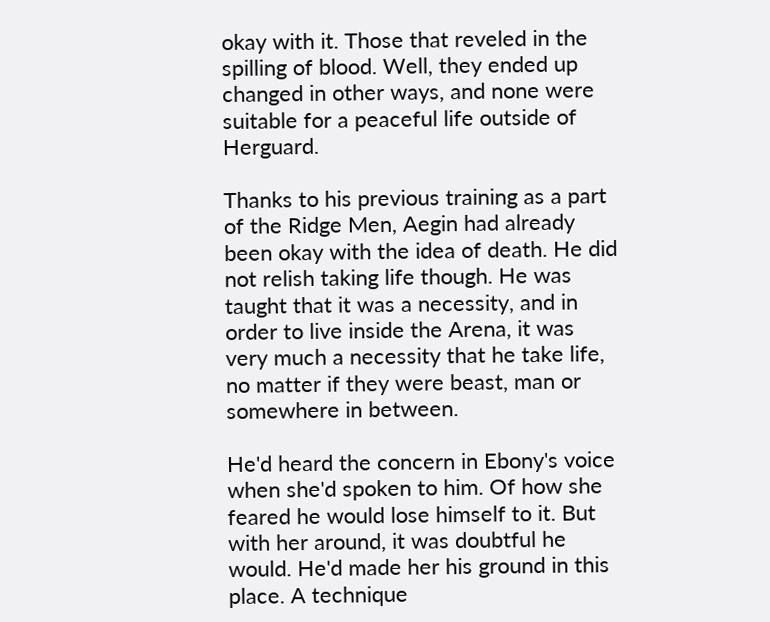okay with it. Those that reveled in the spilling of blood. Well, they ended up changed in other ways, and none were suitable for a peaceful life outside of Herguard.

Thanks to his previous training as a part of the Ridge Men, Aegin had already been okay with the idea of death. He did not relish taking life though. He was taught that it was a necessity, and in order to live inside the Arena, it was very much a necessity that he take life, no matter if they were beast, man or somewhere in between.

He'd heard the concern in Ebony's voice when she'd spoken to him. Of how she feared he would lose himself to it. But with her around, it was doubtful he would. He'd made her his ground in this place. A technique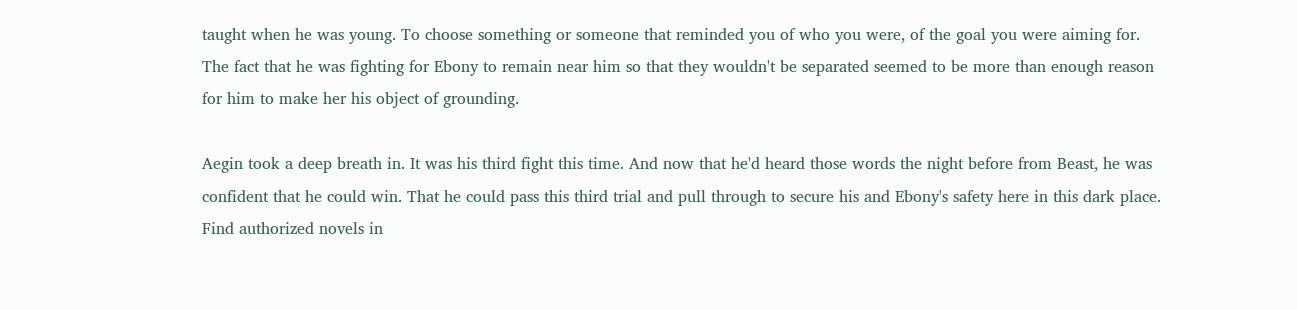taught when he was young. To choose something or someone that reminded you of who you were, of the goal you were aiming for. The fact that he was fighting for Ebony to remain near him so that they wouldn't be separated seemed to be more than enough reason for him to make her his object of grounding.

Aegin took a deep breath in. It was his third fight this time. And now that he'd heard those words the night before from Beast, he was confident that he could win. That he could pass this third trial and pull through to secure his and Ebony's safety here in this dark place.
Find authorized novels in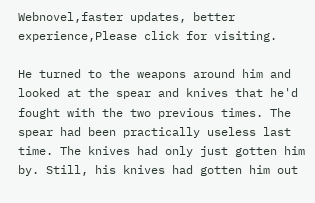Webnovel,faster updates, better experience,Please click for visiting.

He turned to the weapons around him and looked at the spear and knives that he'd fought with the two previous times. The spear had been practically useless last time. The knives had only just gotten him by. Still, his knives had gotten him out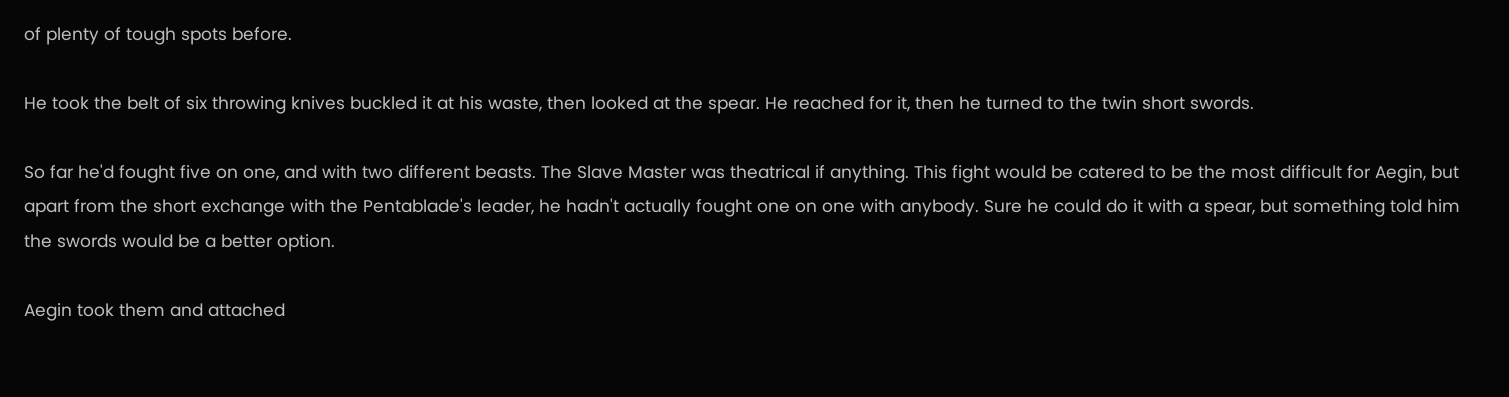of plenty of tough spots before.

He took the belt of six throwing knives buckled it at his waste, then looked at the spear. He reached for it, then he turned to the twin short swords.

So far he'd fought five on one, and with two different beasts. The Slave Master was theatrical if anything. This fight would be catered to be the most difficult for Aegin, but apart from the short exchange with the Pentablade's leader, he hadn't actually fought one on one with anybody. Sure he could do it with a spear, but something told him the swords would be a better option.

Aegin took them and attached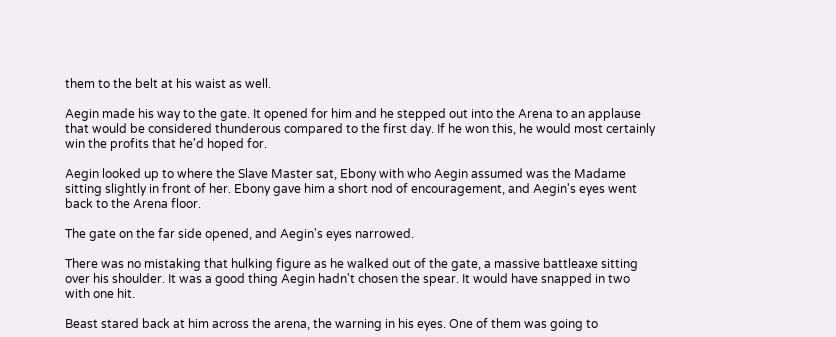them to the belt at his waist as well.

Aegin made his way to the gate. It opened for him and he stepped out into the Arena to an applause that would be considered thunderous compared to the first day. If he won this, he would most certainly win the profits that he'd hoped for.

Aegin looked up to where the Slave Master sat, Ebony with who Aegin assumed was the Madame sitting slightly in front of her. Ebony gave him a short nod of encouragement, and Aegin's eyes went back to the Arena floor.

The gate on the far side opened, and Aegin's eyes narrowed.

There was no mistaking that hulking figure as he walked out of the gate, a massive battleaxe sitting over his shoulder. It was a good thing Aegin hadn't chosen the spear. It would have snapped in two with one hit.

Beast stared back at him across the arena, the warning in his eyes. One of them was going to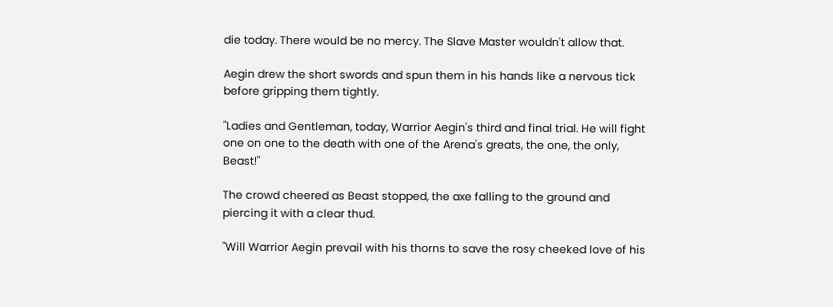die today. There would be no mercy. The Slave Master wouldn't allow that.

Aegin drew the short swords and spun them in his hands like a nervous tick before gripping them tightly.

"Ladies and Gentleman, today, Warrior Aegin's third and final trial. He will fight one on one to the death with one of the Arena's greats, the one, the only, Beast!"

The crowd cheered as Beast stopped, the axe falling to the ground and piercing it with a clear thud.

"Will Warrior Aegin prevail with his thorns to save the rosy cheeked love of his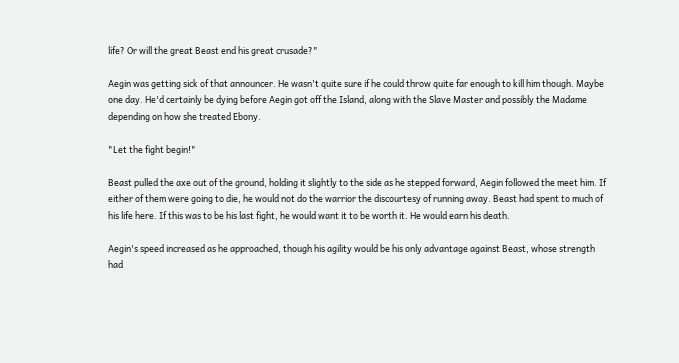life? Or will the great Beast end his great crusade?"

Aegin was getting sick of that announcer. He wasn't quite sure if he could throw quite far enough to kill him though. Maybe one day. He'd certainly be dying before Aegin got off the Island, along with the Slave Master and possibly the Madame depending on how she treated Ebony.

"Let the fight begin!"

Beast pulled the axe out of the ground, holding it slightly to the side as he stepped forward, Aegin followed the meet him. If either of them were going to die, he would not do the warrior the discourtesy of running away. Beast had spent to much of his life here. If this was to be his last fight, he would want it to be worth it. He would earn his death.

Aegin's speed increased as he approached, though his agility would be his only advantage against Beast, whose strength had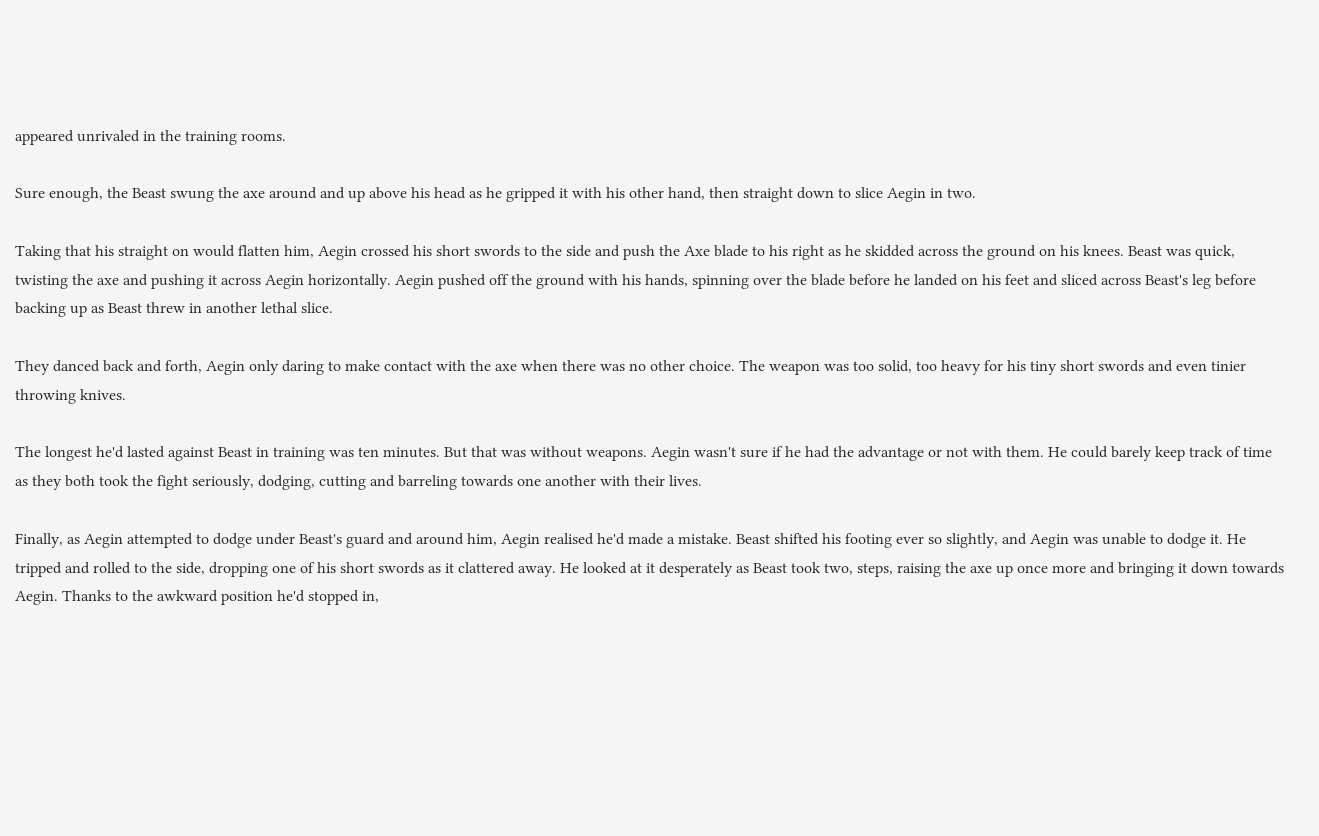appeared unrivaled in the training rooms.

Sure enough, the Beast swung the axe around and up above his head as he gripped it with his other hand, then straight down to slice Aegin in two.

Taking that his straight on would flatten him, Aegin crossed his short swords to the side and push the Axe blade to his right as he skidded across the ground on his knees. Beast was quick, twisting the axe and pushing it across Aegin horizontally. Aegin pushed off the ground with his hands, spinning over the blade before he landed on his feet and sliced across Beast's leg before backing up as Beast threw in another lethal slice.

They danced back and forth, Aegin only daring to make contact with the axe when there was no other choice. The weapon was too solid, too heavy for his tiny short swords and even tinier throwing knives.

The longest he'd lasted against Beast in training was ten minutes. But that was without weapons. Aegin wasn't sure if he had the advantage or not with them. He could barely keep track of time as they both took the fight seriously, dodging, cutting and barreling towards one another with their lives.

Finally, as Aegin attempted to dodge under Beast's guard and around him, Aegin realised he'd made a mistake. Beast shifted his footing ever so slightly, and Aegin was unable to dodge it. He tripped and rolled to the side, dropping one of his short swords as it clattered away. He looked at it desperately as Beast took two, steps, raising the axe up once more and bringing it down towards Aegin. Thanks to the awkward position he'd stopped in,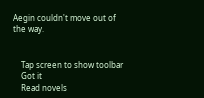Aegin couldn't move out of the way.


    Tap screen to show toolbar
    Got it
    Read novels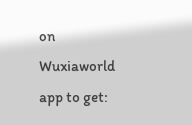on Wuxiaworld app to get: